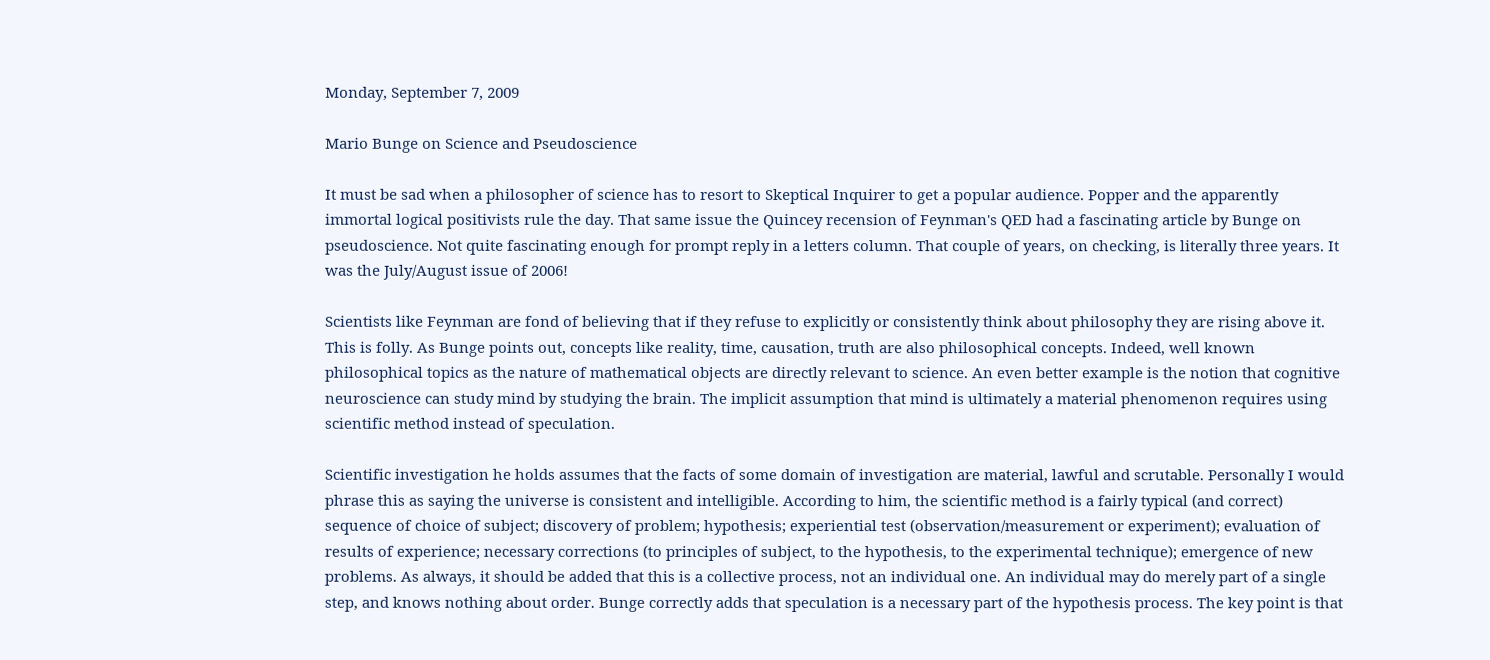Monday, September 7, 2009

Mario Bunge on Science and Pseudoscience

It must be sad when a philosopher of science has to resort to Skeptical Inquirer to get a popular audience. Popper and the apparently immortal logical positivists rule the day. That same issue the Quincey recension of Feynman's QED had a fascinating article by Bunge on pseudoscience. Not quite fascinating enough for prompt reply in a letters column. That couple of years, on checking, is literally three years. It was the July/August issue of 2006!

Scientists like Feynman are fond of believing that if they refuse to explicitly or consistently think about philosophy they are rising above it. This is folly. As Bunge points out, concepts like reality, time, causation, truth are also philosophical concepts. Indeed, well known philosophical topics as the nature of mathematical objects are directly relevant to science. An even better example is the notion that cognitive neuroscience can study mind by studying the brain. The implicit assumption that mind is ultimately a material phenomenon requires using scientific method instead of speculation.

Scientific investigation he holds assumes that the facts of some domain of investigation are material, lawful and scrutable. Personally I would phrase this as saying the universe is consistent and intelligible. According to him, the scientific method is a fairly typical (and correct) sequence of choice of subject; discovery of problem; hypothesis; experiential test (observation/measurement or experiment); evaluation of results of experience; necessary corrections (to principles of subject, to the hypothesis, to the experimental technique); emergence of new problems. As always, it should be added that this is a collective process, not an individual one. An individual may do merely part of a single step, and knows nothing about order. Bunge correctly adds that speculation is a necessary part of the hypothesis process. The key point is that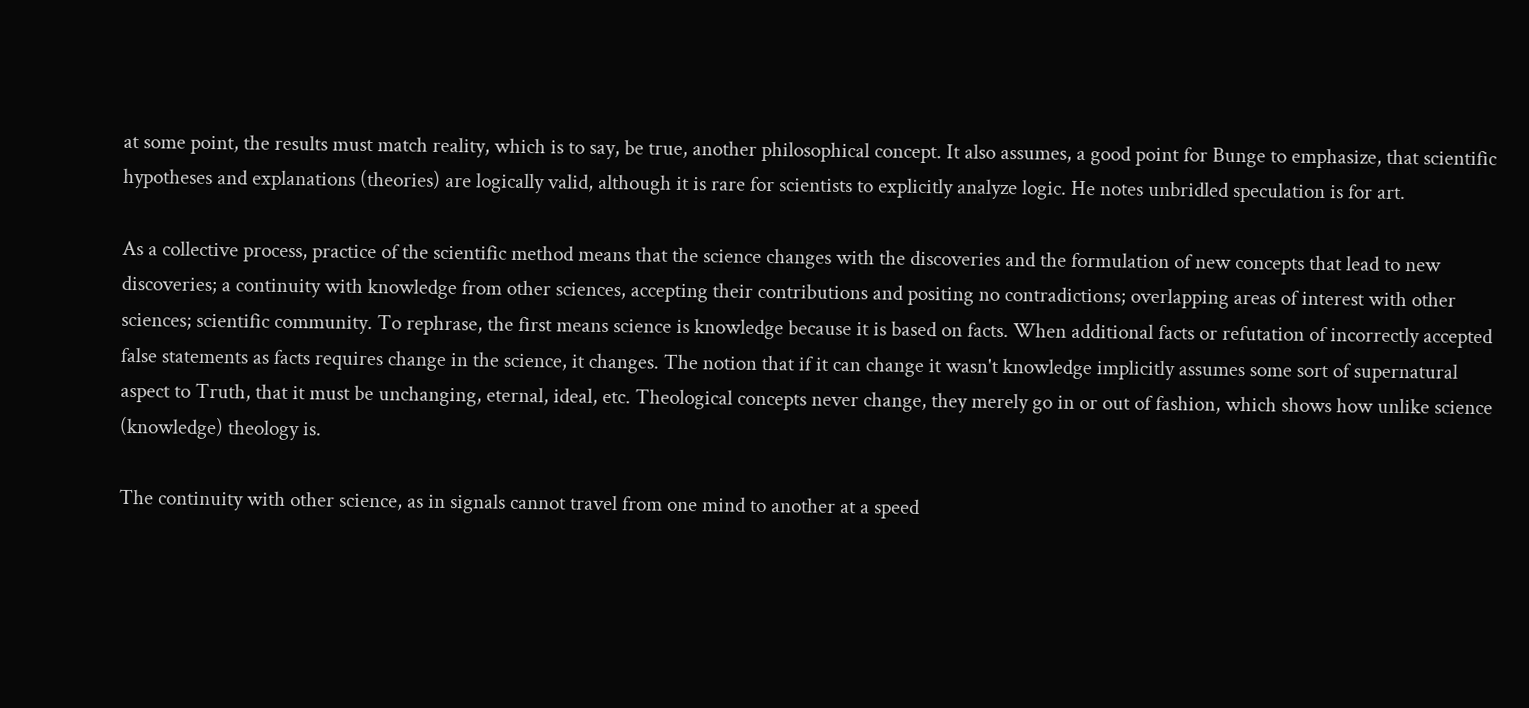at some point, the results must match reality, which is to say, be true, another philosophical concept. It also assumes, a good point for Bunge to emphasize, that scientific hypotheses and explanations (theories) are logically valid, although it is rare for scientists to explicitly analyze logic. He notes unbridled speculation is for art.

As a collective process, practice of the scientific method means that the science changes with the discoveries and the formulation of new concepts that lead to new discoveries; a continuity with knowledge from other sciences, accepting their contributions and positing no contradictions; overlapping areas of interest with other sciences; scientific community. To rephrase, the first means science is knowledge because it is based on facts. When additional facts or refutation of incorrectly accepted false statements as facts requires change in the science, it changes. The notion that if it can change it wasn't knowledge implicitly assumes some sort of supernatural aspect to Truth, that it must be unchanging, eternal, ideal, etc. Theological concepts never change, they merely go in or out of fashion, which shows how unlike science (knowledge) theology is.

The continuity with other science, as in signals cannot travel from one mind to another at a speed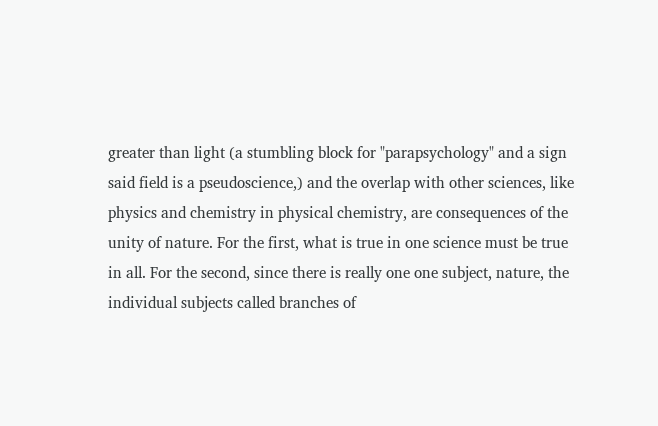greater than light (a stumbling block for "parapsychology" and a sign said field is a pseudoscience,) and the overlap with other sciences, like physics and chemistry in physical chemistry, are consequences of the unity of nature. For the first, what is true in one science must be true in all. For the second, since there is really one one subject, nature, the individual subjects called branches of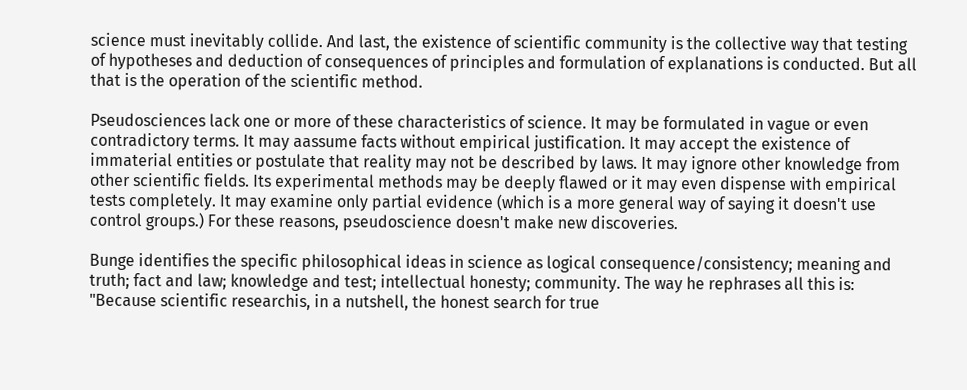science must inevitably collide. And last, the existence of scientific community is the collective way that testing of hypotheses and deduction of consequences of principles and formulation of explanations is conducted. But all that is the operation of the scientific method.

Pseudosciences lack one or more of these characteristics of science. It may be formulated in vague or even contradictory terms. It may aassume facts without empirical justification. It may accept the existence of immaterial entities or postulate that reality may not be described by laws. It may ignore other knowledge from other scientific fields. Its experimental methods may be deeply flawed or it may even dispense with empirical tests completely. It may examine only partial evidence (which is a more general way of saying it doesn't use control groups.) For these reasons, pseudoscience doesn't make new discoveries.

Bunge identifies the specific philosophical ideas in science as logical consequence/consistency; meaning and truth; fact and law; knowledge and test; intellectual honesty; community. The way he rephrases all this is: "Because scientific researchis, in a nutshell, the honest search for true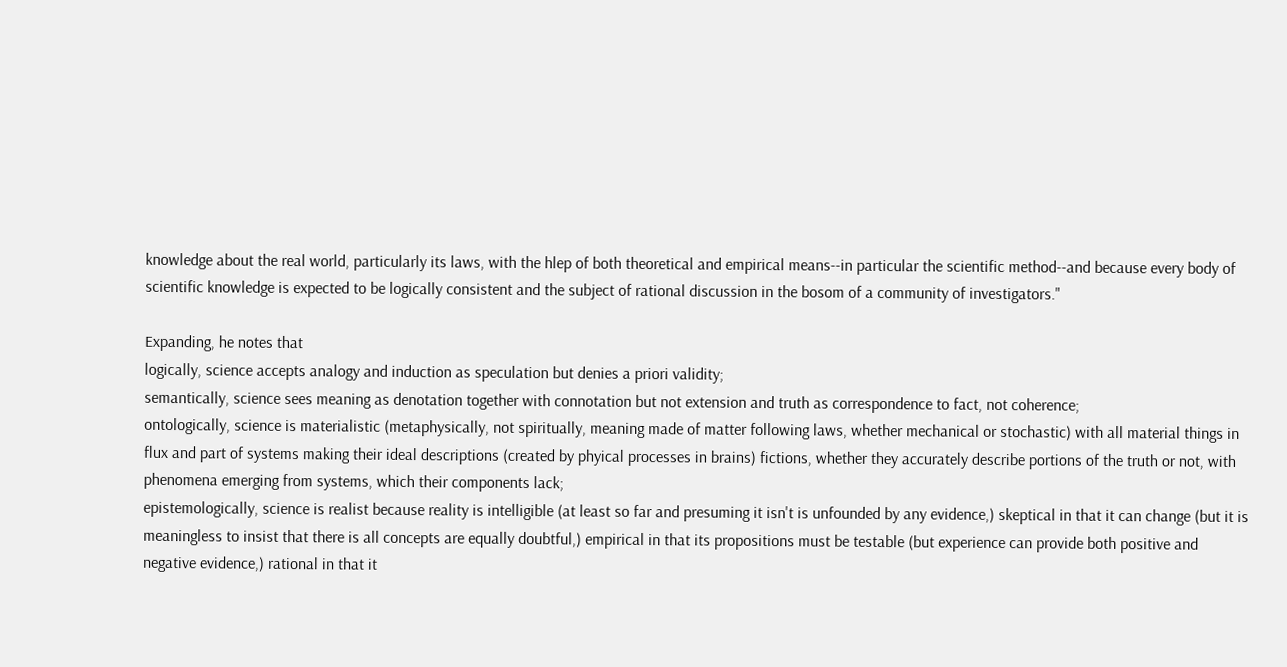knowledge about the real world, particularly its laws, with the hlep of both theoretical and empirical means--in particular the scientific method--and because every body of scientific knowledge is expected to be logically consistent and the subject of rational discussion in the bosom of a community of investigators."

Expanding, he notes that
logically, science accepts analogy and induction as speculation but denies a priori validity;
semantically, science sees meaning as denotation together with connotation but not extension and truth as correspondence to fact, not coherence;
ontologically, science is materialistic (metaphysically, not spiritually, meaning made of matter following laws, whether mechanical or stochastic) with all material things in flux and part of systems making their ideal descriptions (created by phyical processes in brains) fictions, whether they accurately describe portions of the truth or not, with phenomena emerging from systems, which their components lack;
epistemologically, science is realist because reality is intelligible (at least so far and presuming it isn't is unfounded by any evidence,) skeptical in that it can change (but it is meaningless to insist that there is all concepts are equally doubtful,) empirical in that its propositions must be testable (but experience can provide both positive and negative evidence,) rational in that it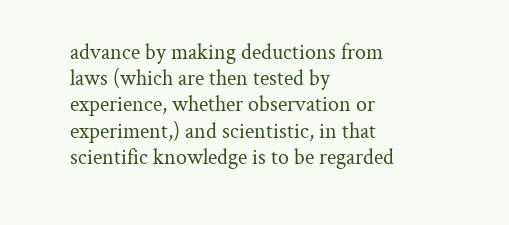advance by making deductions from laws (which are then tested by experience, whether observation or experiment,) and scientistic, in that scientific knowledge is to be regarded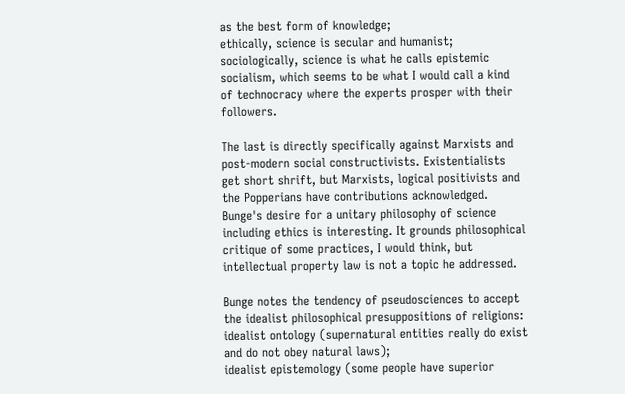as the best form of knowledge;
ethically, science is secular and humanist;
sociologically, science is what he calls epistemic socialism, which seems to be what I would call a kind of technocracy where the experts prosper with their followers.

The last is directly specifically against Marxists and post-modern social constructivists. Existentialists get short shrift, but Marxists, logical positivists and the Popperians have contributions acknowledged. Bunge's desire for a unitary philosophy of science including ethics is interesting. It grounds philosophical critique of some practices, I would think, but intellectual property law is not a topic he addressed.

Bunge notes the tendency of pseudosciences to accept the idealist philosophical presuppositions of religions: idealist ontology (supernatural entities really do exist and do not obey natural laws);
idealist epistemology (some people have superior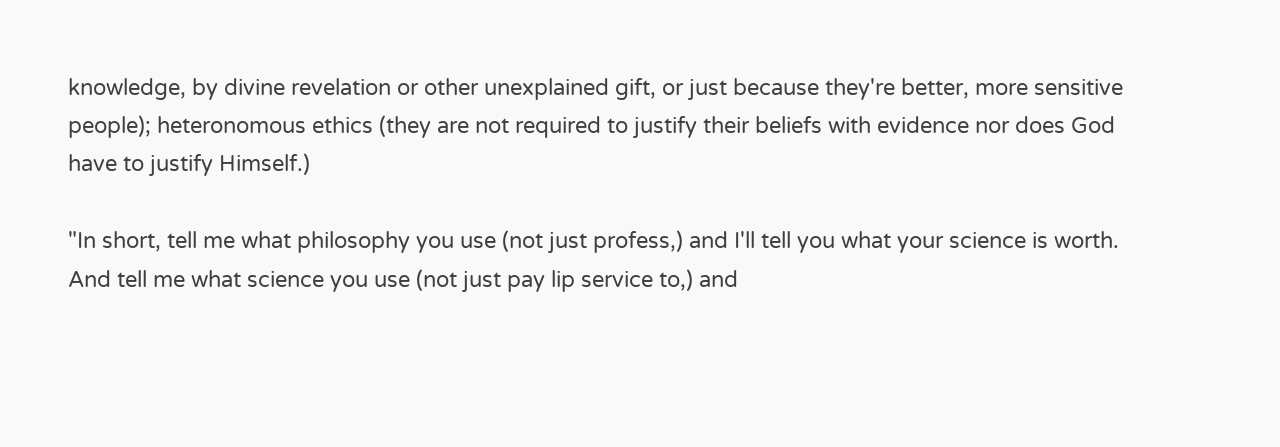knowledge, by divine revelation or other unexplained gift, or just because they're better, more sensitive people); heteronomous ethics (they are not required to justify their beliefs with evidence nor does God have to justify Himself.)

"In short, tell me what philosophy you use (not just profess,) and I'll tell you what your science is worth. And tell me what science you use (not just pay lip service to,) and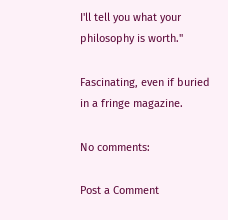I'll tell you what your philosophy is worth."

Fascinating, even if buried in a fringe magazine.

No comments:

Post a Comment